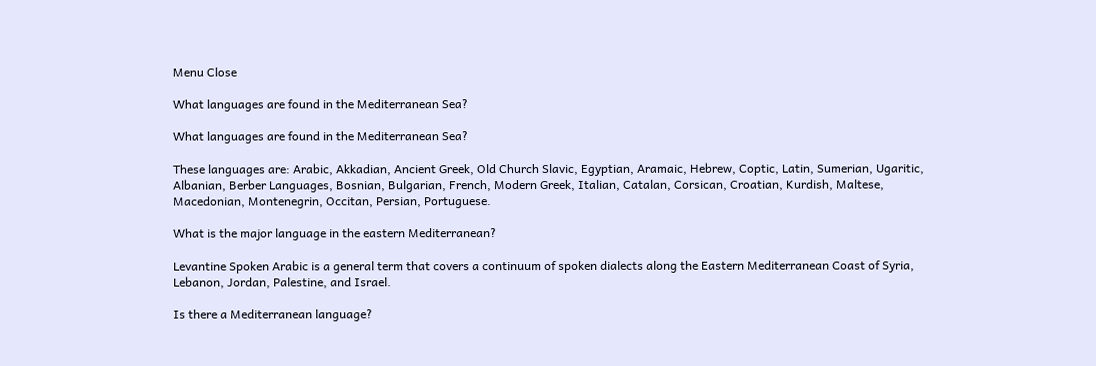Menu Close

What languages are found in the Mediterranean Sea?

What languages are found in the Mediterranean Sea?

These languages are: Arabic, Akkadian, Ancient Greek, Old Church Slavic, Egyptian, Aramaic, Hebrew, Coptic, Latin, Sumerian, Ugaritic, Albanian, Berber Languages, Bosnian, Bulgarian, French, Modern Greek, Italian, Catalan, Corsican, Croatian, Kurdish, Maltese, Macedonian, Montenegrin, Occitan, Persian, Portuguese.

What is the major language in the eastern Mediterranean?

Levantine Spoken Arabic is a general term that covers a continuum of spoken dialects along the Eastern Mediterranean Coast of Syria, Lebanon, Jordan, Palestine, and Israel.

Is there a Mediterranean language?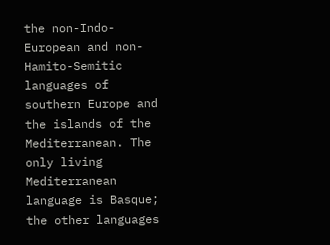the non-Indo-European and non-Hamito-Semitic languages of southern Europe and the islands of the Mediterranean. The only living Mediterranean language is Basque; the other languages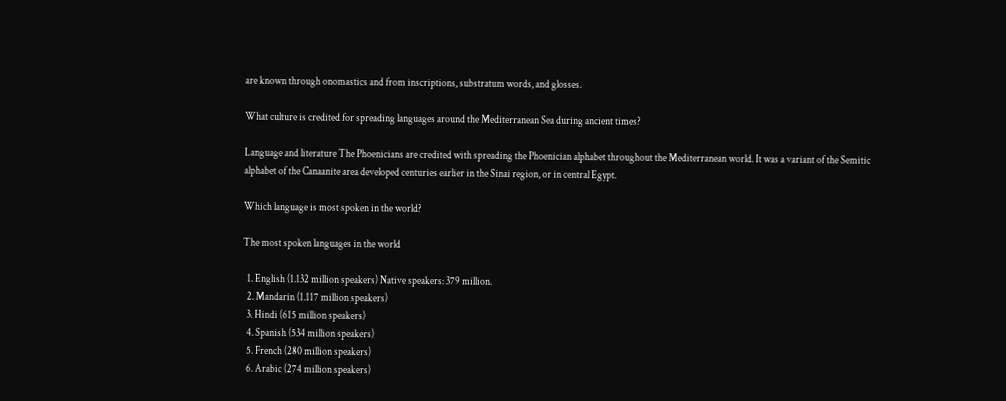are known through onomastics and from inscriptions, substratum words, and glosses.

What culture is credited for spreading languages around the Mediterranean Sea during ancient times?

Language and literature The Phoenicians are credited with spreading the Phoenician alphabet throughout the Mediterranean world. It was a variant of the Semitic alphabet of the Canaanite area developed centuries earlier in the Sinai region, or in central Egypt.

Which language is most spoken in the world?

The most spoken languages in the world

  1. English (1.132 million speakers) Native speakers: 379 million.
  2. Mandarin (1.117 million speakers)
  3. Hindi (615 million speakers)
  4. Spanish (534 million speakers)
  5. French (280 million speakers)
  6. Arabic (274 million speakers)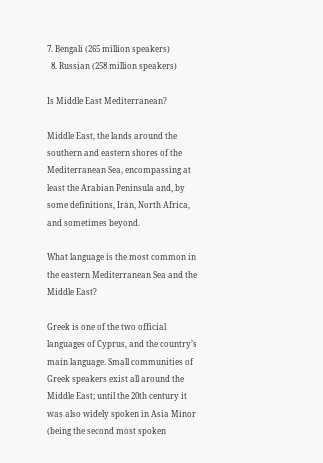7. Bengali (265 million speakers)
  8. Russian (258 million speakers)

Is Middle East Mediterranean?

Middle East, the lands around the southern and eastern shores of the Mediterranean Sea, encompassing at least the Arabian Peninsula and, by some definitions, Iran, North Africa, and sometimes beyond.

What language is the most common in the eastern Mediterranean Sea and the Middle East?

Greek is one of the two official languages of Cyprus, and the country’s main language. Small communities of Greek speakers exist all around the Middle East; until the 20th century it was also widely spoken in Asia Minor (being the second most spoken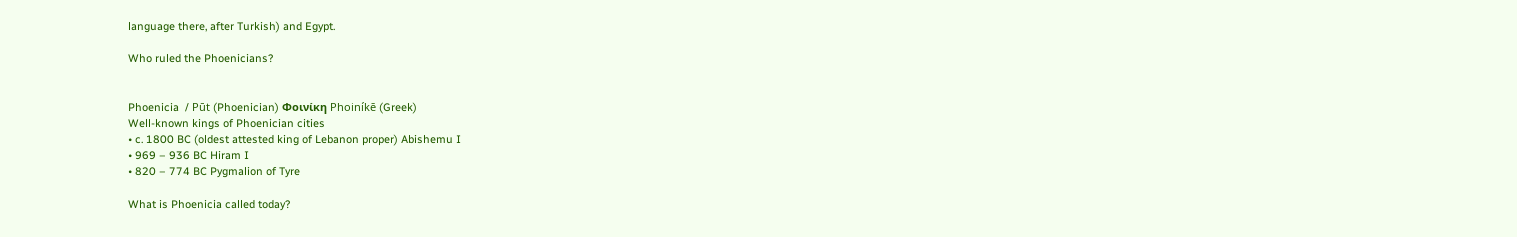language there, after Turkish) and Egypt.

Who ruled the Phoenicians?


Phoenicia  / Pūt (Phoenician) Φοινίκη Phoiníkē (Greek)
Well-known kings of Phoenician cities
• c. 1800 BC (oldest attested king of Lebanon proper) Abishemu I
• 969 – 936 BC Hiram I
• 820 – 774 BC Pygmalion of Tyre

What is Phoenicia called today?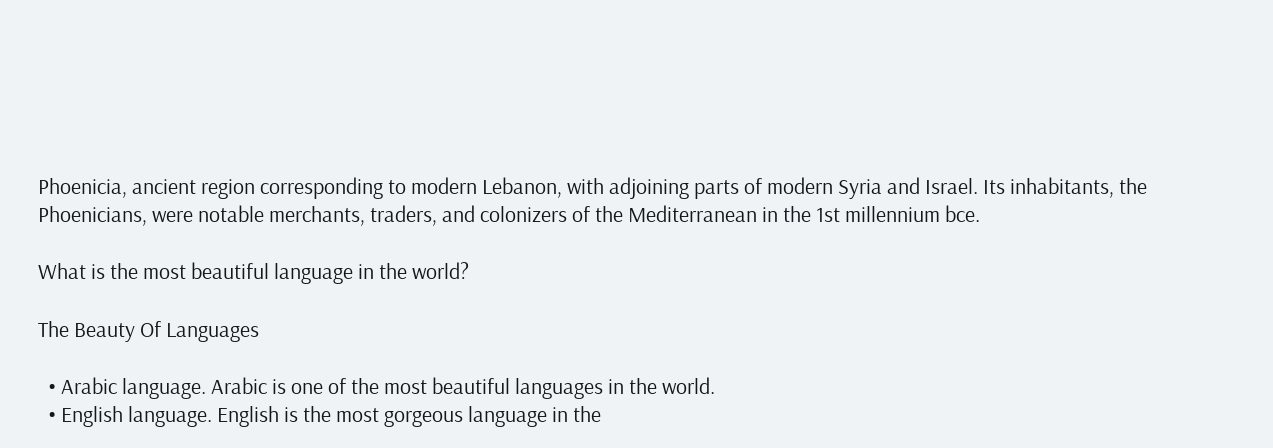Phoenicia, ancient region corresponding to modern Lebanon, with adjoining parts of modern Syria and Israel. Its inhabitants, the Phoenicians, were notable merchants, traders, and colonizers of the Mediterranean in the 1st millennium bce.

What is the most beautiful language in the world?

The Beauty Of Languages

  • Arabic language. Arabic is one of the most beautiful languages in the world.
  • English language. English is the most gorgeous language in the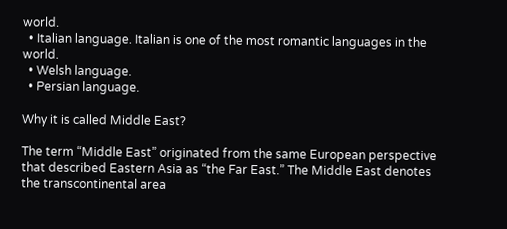world.
  • Italian language. Italian is one of the most romantic languages in the world.
  • Welsh language.
  • Persian language.

Why it is called Middle East?

The term “Middle East” originated from the same European perspective that described Eastern Asia as “the Far East.” The Middle East denotes the transcontinental area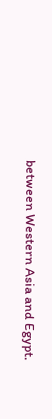between Western Asia and Egypt.